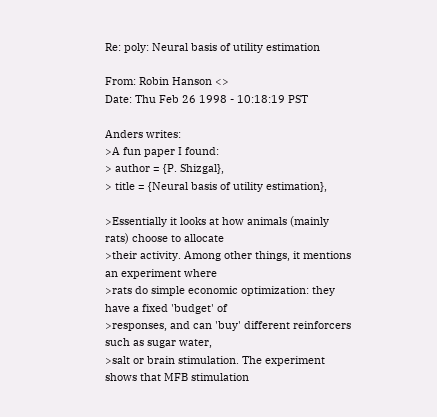Re: poly: Neural basis of utility estimation

From: Robin Hanson <>
Date: Thu Feb 26 1998 - 10:18:19 PST

Anders writes:
>A fun paper I found:
> author = {P. Shizgal},
> title = {Neural basis of utility estimation},

>Essentially it looks at how animals (mainly rats) choose to allocate
>their activity. Among other things, it mentions an experiment where
>rats do simple economic optimization: they have a fixed 'budget' of
>responses, and can 'buy' different reinforcers such as sugar water,
>salt or brain stimulation. The experiment shows that MFB stimulation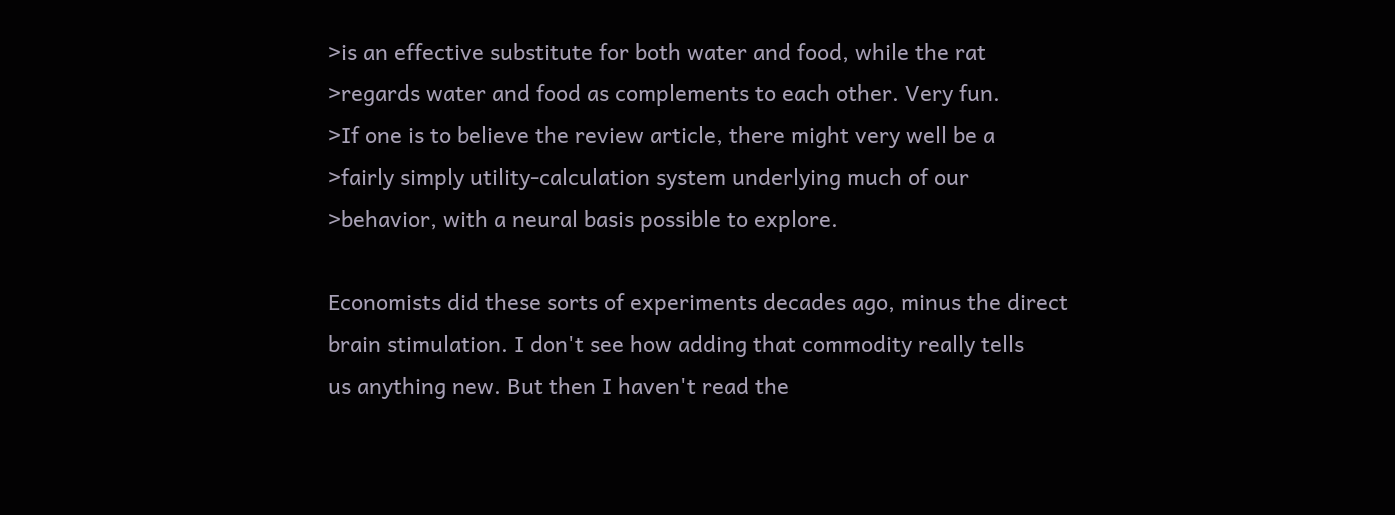>is an effective substitute for both water and food, while the rat
>regards water and food as complements to each other. Very fun.
>If one is to believe the review article, there might very well be a
>fairly simply utility-calculation system underlying much of our
>behavior, with a neural basis possible to explore.

Economists did these sorts of experiments decades ago, minus the direct
brain stimulation. I don't see how adding that commodity really tells
us anything new. But then I haven't read the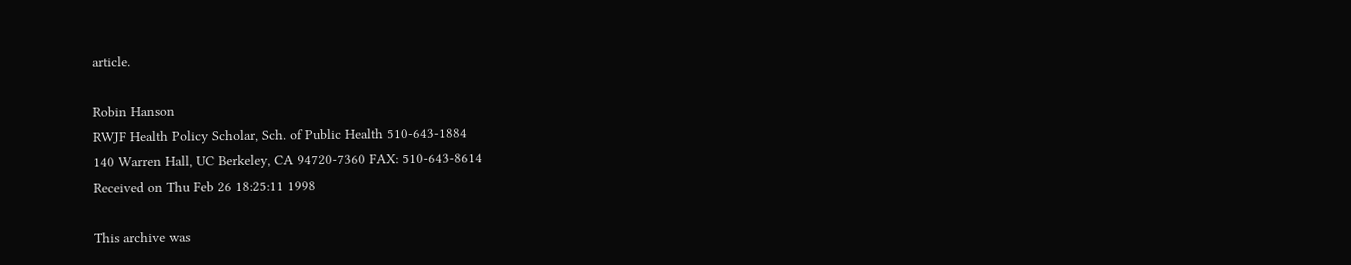article.

Robin Hanson
RWJF Health Policy Scholar, Sch. of Public Health 510-643-1884
140 Warren Hall, UC Berkeley, CA 94720-7360 FAX: 510-643-8614
Received on Thu Feb 26 18:25:11 1998

This archive was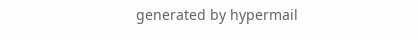generated by hypermail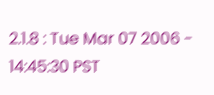2.1.8 : Tue Mar 07 2006 - 14:45:30 PST